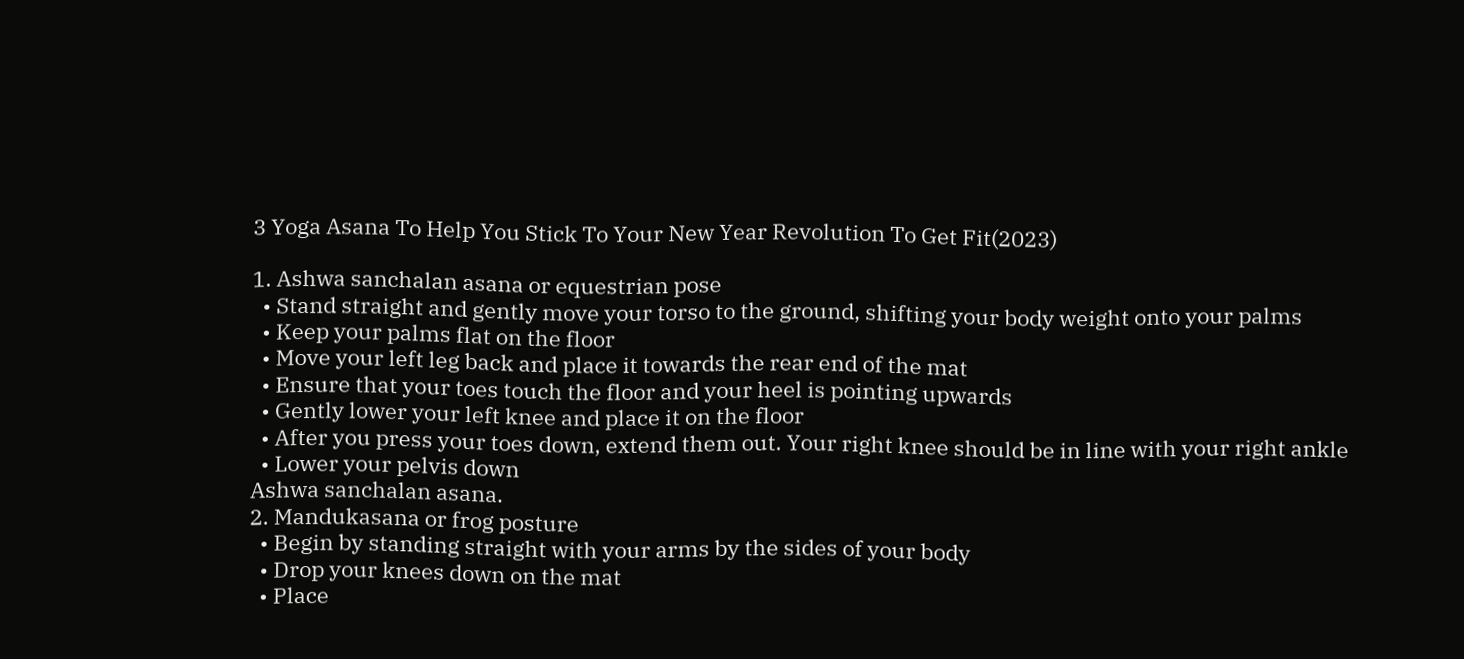3 Yoga Asana To Help You Stick To Your New Year Revolution To Get Fit(2023)

1. Ashwa sanchalan asana or equestrian pose
  • Stand straight and gently move your torso to the ground, shifting your body weight onto your palms
  • Keep your palms flat on the floor
  • Move your left leg back and place it towards the rear end of the mat
  • Ensure that your toes touch the floor and your heel is pointing upwards
  • Gently lower your left knee and place it on the floor
  • After you press your toes down, extend them out. Your right knee should be in line with your right ankle
  • Lower your pelvis down
Ashwa sanchalan asana.
2. Mandukasana or frog posture
  • Begin by standing straight with your arms by the sides of your body
  • Drop your knees down on the mat
  • Place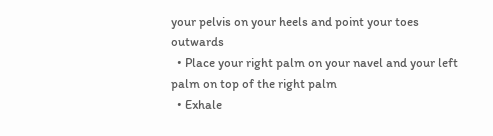your pelvis on your heels and point your toes outwards
  • Place your right palm on your navel and your left palm on top of the right palm
  • Exhale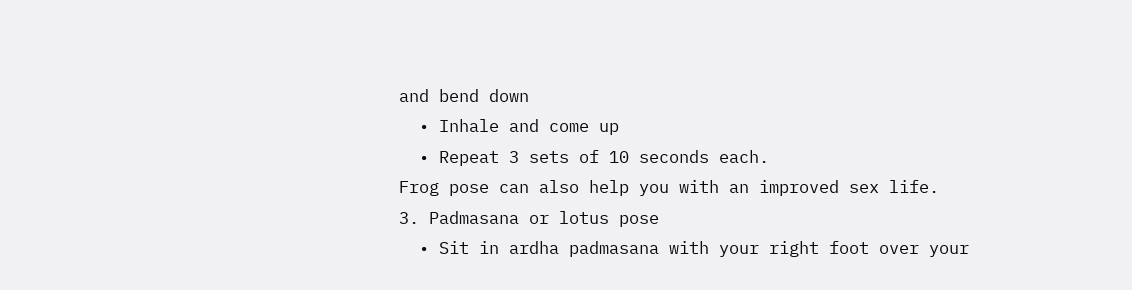and bend down
  • Inhale and come up
  • Repeat 3 sets of 10 seconds each.
Frog pose can also help you with an improved sex life.
3. Padmasana or lotus pose
  • Sit in ardha padmasana with your right foot over your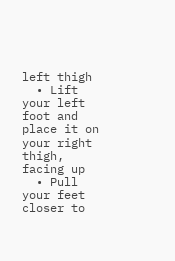left thigh
  • Lift your left foot and place it on your right thigh, facing up
  • Pull your feet closer to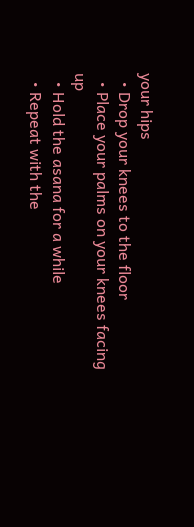your hips
  • Drop your knees to the floor
  • Place your palms on your knees facing up
  • Hold the asana for a while
  • Repeat with the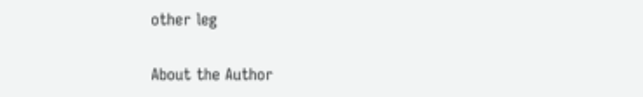other leg

About the Author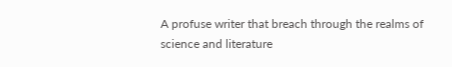A profuse writer that breach through the realms of science and literature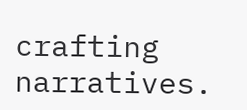crafting narratives.